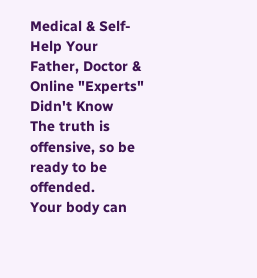Medical & Self-Help Your Father, Doctor & Online "Experts" Didn't Know
The truth is offensive, so be ready to be offended.
Your body can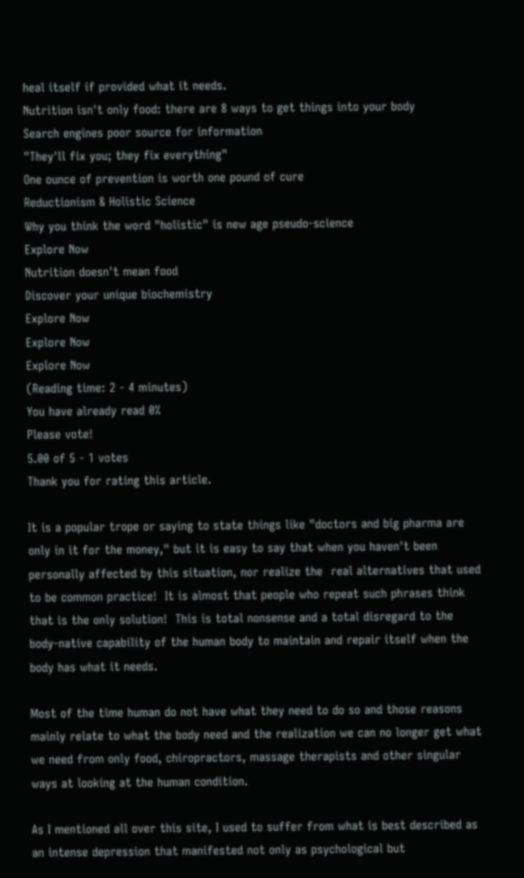heal itself if provided what it needs.
Nutrition isn't only food: there are 8 ways to get things into your body
Search engines poor source for information
"They'll fix you; they fix everything"
One ounce of prevention is worth one pound of cure
Reductionism & Holistic Science
Why you think the word "holistic" is new age pseudo-science
Explore Now
Nutrition doesn't mean food
Discover your unique biochemistry
Explore Now
Explore Now
Explore Now
(Reading time: 2 - 4 minutes)
You have already read 0%
Please vote!
5.00 of 5 - 1 votes
Thank you for rating this article.

It is a popular trope or saying to state things like "doctors and big pharma are only in it for the money," but it is easy to say that when you haven't been personally affected by this situation, nor realize the  real alternatives that used to be common practice!  It is almost that people who repeat such phrases think that is the only solution!  This is total nonsense and a total disregard to the body-native capability of the human body to maintain and repair itself when the body has what it needs.

Most of the time human do not have what they need to do so and those reasons mainly relate to what the body need and the realization we can no longer get what we need from only food, chiropractors, massage therapists and other singular ways at looking at the human condition.

As I mentioned all over this site, I used to suffer from what is best described as an intense depression that manifested not only as psychological but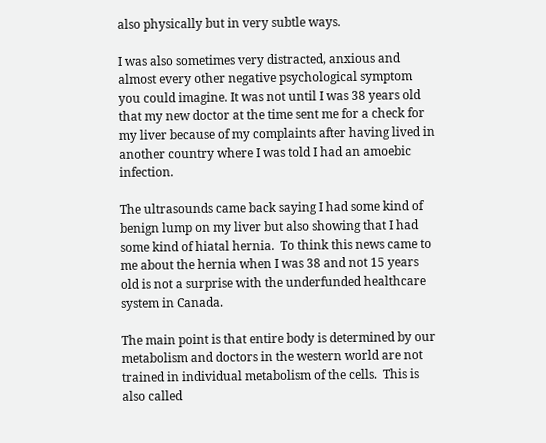also physically but in very subtle ways.

I was also sometimes very distracted, anxious and almost every other negative psychological symptom you could imagine. It was not until I was 38 years old that my new doctor at the time sent me for a check for my liver because of my complaints after having lived in another country where I was told I had an amoebic infection.

The ultrasounds came back saying I had some kind of benign lump on my liver but also showing that I had some kind of hiatal hernia.  To think this news came to me about the hernia when I was 38 and not 15 years old is not a surprise with the underfunded healthcare system in Canada.

The main point is that entire body is determined by our metabolism and doctors in the western world are not trained in individual metabolism of the cells.  This is also called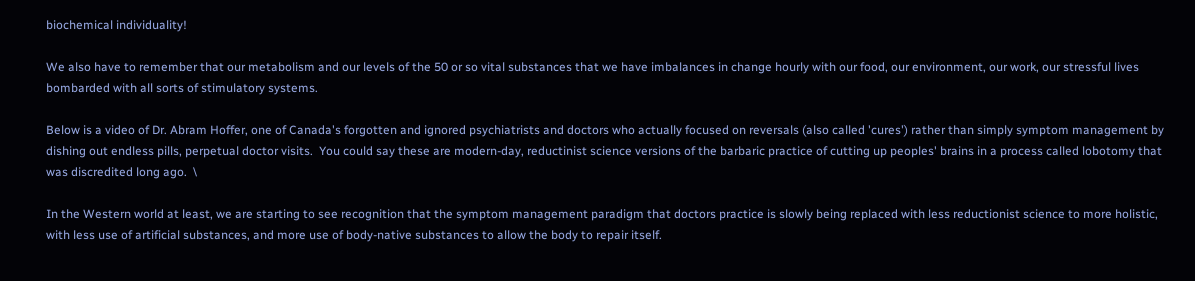biochemical individuality!

We also have to remember that our metabolism and our levels of the 50 or so vital substances that we have imbalances in change hourly with our food, our environment, our work, our stressful lives bombarded with all sorts of stimulatory systems.

Below is a video of Dr. Abram Hoffer, one of Canada's forgotten and ignored psychiatrists and doctors who actually focused on reversals (also called 'cures') rather than simply symptom management by dishing out endless pills, perpetual doctor visits.  You could say these are modern-day, reductinist science versions of the barbaric practice of cutting up peoples' brains in a process called lobotomy that was discredited long ago.  \

In the Western world at least, we are starting to see recognition that the symptom management paradigm that doctors practice is slowly being replaced with less reductionist science to more holistic, with less use of artificial substances, and more use of body-native substances to allow the body to repair itself.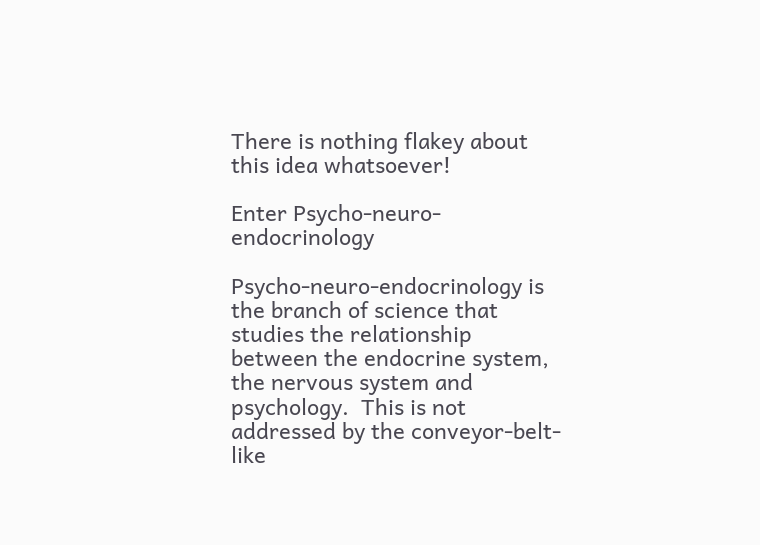There is nothing flakey about this idea whatsoever!

Enter Psycho-neuro-endocrinology

Psycho-neuro-endocrinology is the branch of science that studies the relationship between the endocrine system, the nervous system and psychology.  This is not addressed by the conveyor-belt-like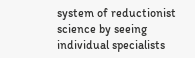system of reductionist science by seeing individual specialists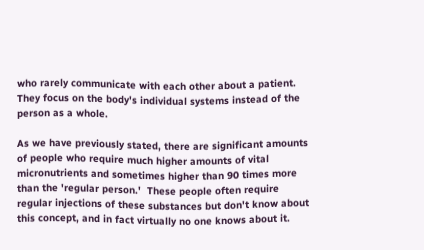who rarely communicate with each other about a patient.  They focus on the body's individual systems instead of the person as a whole.

As we have previously stated, there are significant amounts of people who require much higher amounts of vital micronutrients and sometimes higher than 90 times more than the 'regular person.'  These people often require regular injections of these substances but don't know about this concept, and in fact virtually no one knows about it.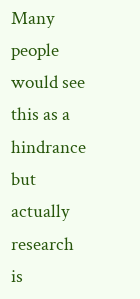Many people would see this as a hindrance but actually research is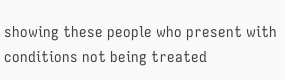showing these people who present with conditions not being treated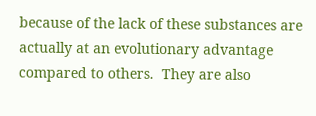because of the lack of these substances are actually at an evolutionary advantage compared to others.  They are also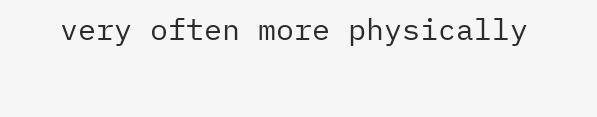very often more physically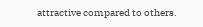attractive compared to others.